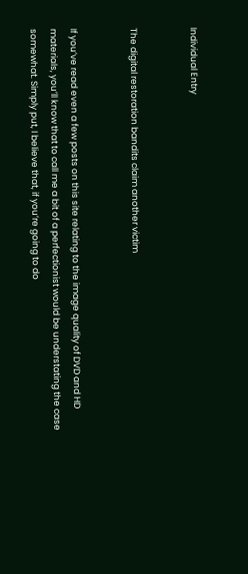Individual Entry


The digital restoration bandits claim another victim


If you’ve read even a few posts on this site relating to the image quality of DVD and HD materials, you’ll know that to call me a bit of a perfectionist would be understating the case somewhat. Simply put, I believe that, if you’re going to do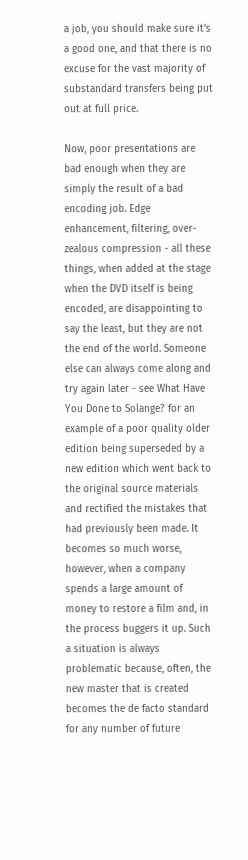a job, you should make sure it’s a good one, and that there is no excuse for the vast majority of substandard transfers being put out at full price.

Now, poor presentations are bad enough when they are simply the result of a bad encoding job. Edge enhancement, filtering, over-zealous compression - all these things, when added at the stage when the DVD itself is being encoded, are disappointing to say the least, but they are not the end of the world. Someone else can always come along and try again later - see What Have You Done to Solange? for an example of a poor quality older edition being superseded by a new edition which went back to the original source materials and rectified the mistakes that had previously been made. It becomes so much worse, however, when a company spends a large amount of money to restore a film and, in the process buggers it up. Such a situation is always problematic because, often, the new master that is created becomes the de facto standard for any number of future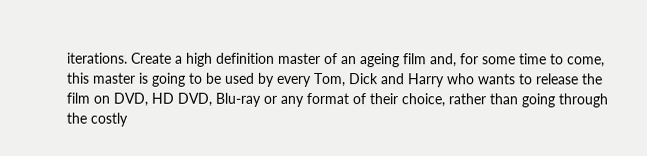iterations. Create a high definition master of an ageing film and, for some time to come, this master is going to be used by every Tom, Dick and Harry who wants to release the film on DVD, HD DVD, Blu-ray or any format of their choice, rather than going through the costly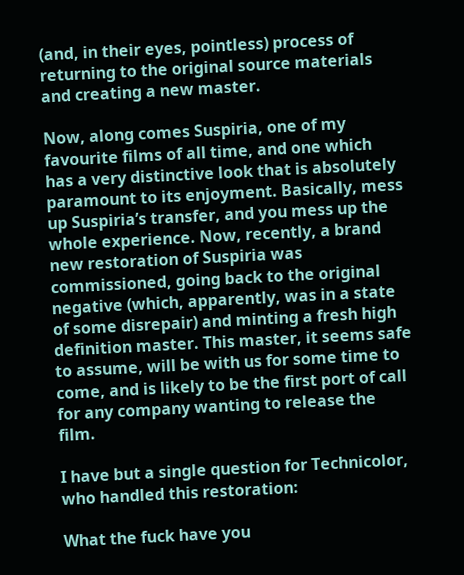(and, in their eyes, pointless) process of returning to the original source materials and creating a new master.

Now, along comes Suspiria, one of my favourite films of all time, and one which has a very distinctive look that is absolutely paramount to its enjoyment. Basically, mess up Suspiria’s transfer, and you mess up the whole experience. Now, recently, a brand new restoration of Suspiria was commissioned, going back to the original negative (which, apparently, was in a state of some disrepair) and minting a fresh high definition master. This master, it seems safe to assume, will be with us for some time to come, and is likely to be the first port of call for any company wanting to release the film.

I have but a single question for Technicolor, who handled this restoration:

What the fuck have you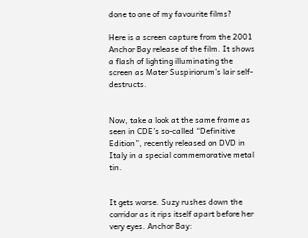done to one of my favourite films?

Here is a screen capture from the 2001 Anchor Bay release of the film. It shows a flash of lighting illuminating the screen as Mater Suspiriorum’s lair self-destructs.


Now, take a look at the same frame as seen in CDE’s so-called “Definitive Edition”, recently released on DVD in Italy in a special commemorative metal tin.


It gets worse. Suzy rushes down the corridor as it rips itself apart before her very eyes. Anchor Bay: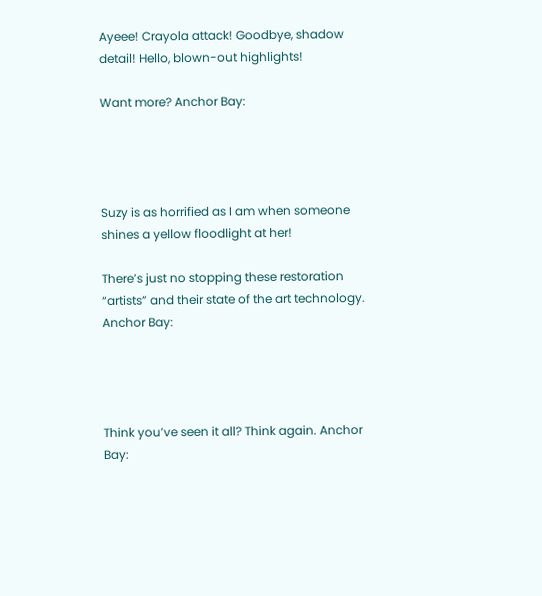Ayeee! Crayola attack! Goodbye, shadow detail! Hello, blown-out highlights!

Want more? Anchor Bay:




Suzy is as horrified as I am when someone shines a yellow floodlight at her!

There’s just no stopping these restoration “artists” and their state of the art technology. Anchor Bay:




Think you’ve seen it all? Think again. Anchor Bay: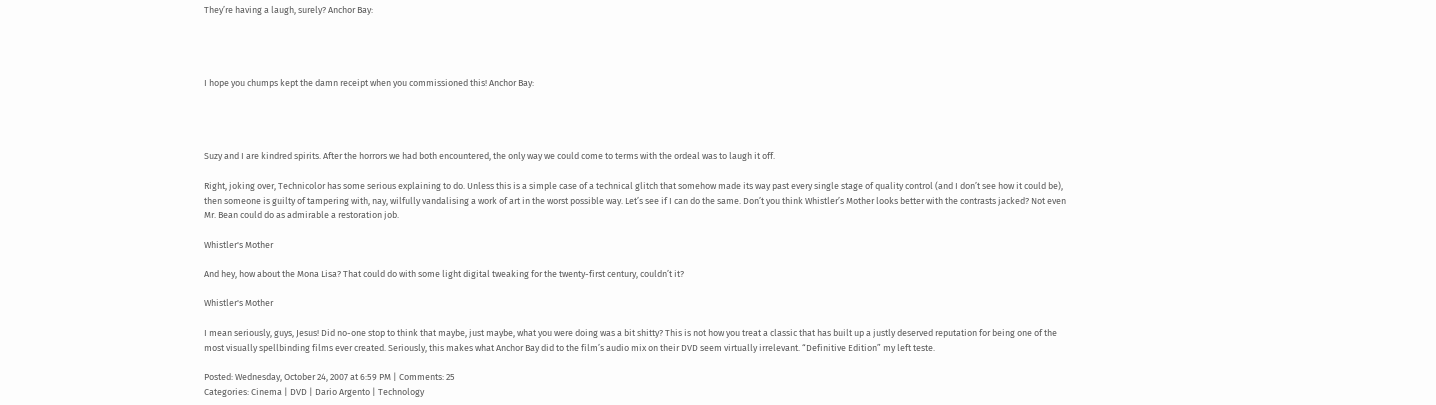They’re having a laugh, surely? Anchor Bay:




I hope you chumps kept the damn receipt when you commissioned this! Anchor Bay:




Suzy and I are kindred spirits. After the horrors we had both encountered, the only way we could come to terms with the ordeal was to laugh it off.

Right, joking over, Technicolor has some serious explaining to do. Unless this is a simple case of a technical glitch that somehow made its way past every single stage of quality control (and I don’t see how it could be), then someone is guilty of tampering with, nay, wilfully vandalising a work of art in the worst possible way. Let’s see if I can do the same. Don’t you think Whistler’s Mother looks better with the contrasts jacked? Not even Mr. Bean could do as admirable a restoration job.

Whistler's Mother

And hey, how about the Mona Lisa? That could do with some light digital tweaking for the twenty-first century, couldn’t it?

Whistler's Mother

I mean seriously, guys, Jesus! Did no-one stop to think that maybe, just maybe, what you were doing was a bit shitty? This is not how you treat a classic that has built up a justly deserved reputation for being one of the most visually spellbinding films ever created. Seriously, this makes what Anchor Bay did to the film’s audio mix on their DVD seem virtually irrelevant. “Definitive Edition” my left teste.

Posted: Wednesday, October 24, 2007 at 6:59 PM | Comments: 25
Categories: Cinema | DVD | Dario Argento | Technology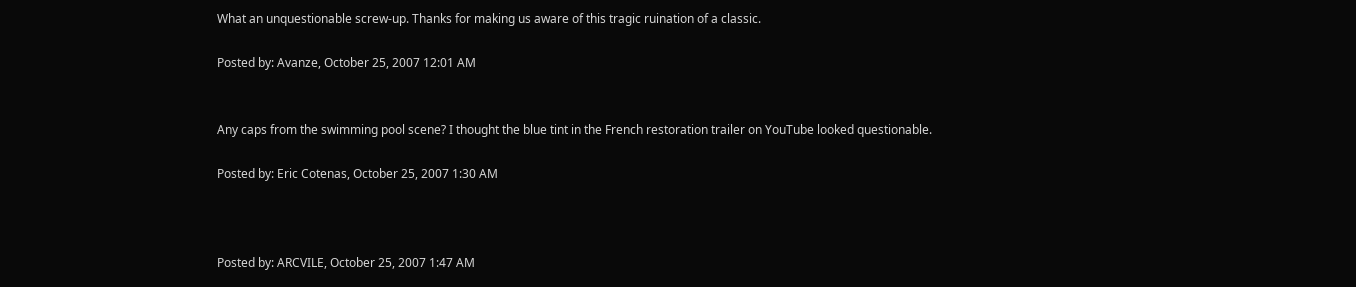What an unquestionable screw-up. Thanks for making us aware of this tragic ruination of a classic.

Posted by: Avanze, October 25, 2007 12:01 AM


Any caps from the swimming pool scene? I thought the blue tint in the French restoration trailer on YouTube looked questionable.

Posted by: Eric Cotenas, October 25, 2007 1:30 AM



Posted by: ARCVILE, October 25, 2007 1:47 AM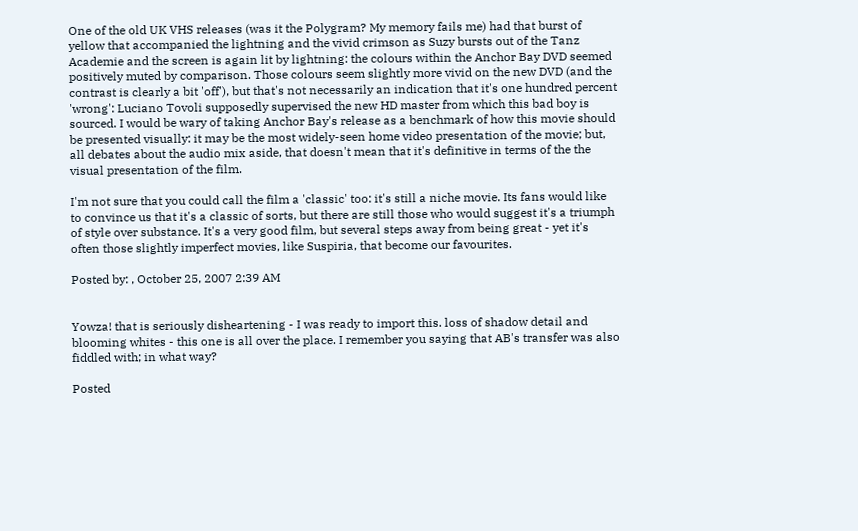One of the old UK VHS releases (was it the Polygram? My memory fails me) had that burst of yellow that accompanied the lightning and the vivid crimson as Suzy bursts out of the Tanz Academie and the screen is again lit by lightning: the colours within the Anchor Bay DVD seemed positively muted by comparison. Those colours seem slightly more vivid on the new DVD (and the contrast is clearly a bit 'off'), but that's not necessarily an indication that it's one hundred percent 'wrong': Luciano Tovoli supposedly supervised the new HD master from which this bad boy is sourced. I would be wary of taking Anchor Bay's release as a benchmark of how this movie should be presented visually: it may be the most widely-seen home video presentation of the movie; but, all debates about the audio mix aside, that doesn't mean that it's definitive in terms of the the visual presentation of the film.

I'm not sure that you could call the film a 'classic' too: it's still a niche movie. Its fans would like to convince us that it's a classic of sorts, but there are still those who would suggest it's a triumph of style over substance. It's a very good film, but several steps away from being great - yet it's often those slightly imperfect movies, like Suspiria, that become our favourites.

Posted by: , October 25, 2007 2:39 AM


Yowza! that is seriously disheartening - I was ready to import this. loss of shadow detail and blooming whites - this one is all over the place. I remember you saying that AB's transfer was also fiddled with; in what way?

Posted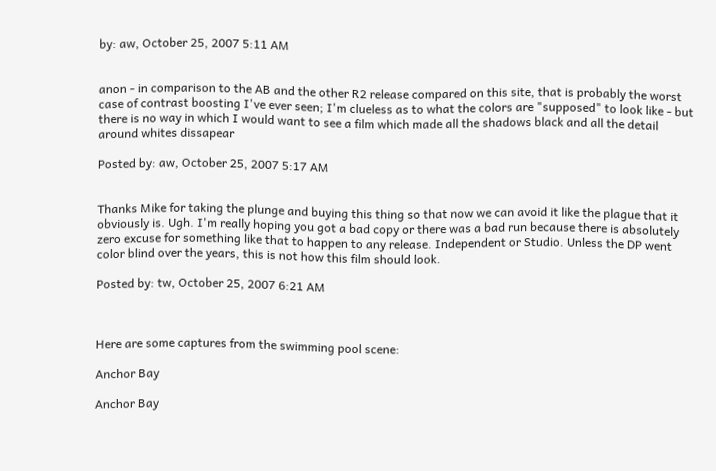by: aw, October 25, 2007 5:11 AM


anon - in comparison to the AB and the other R2 release compared on this site, that is probably the worst case of contrast boosting I've ever seen; I'm clueless as to what the colors are "supposed" to look like - but there is no way in which I would want to see a film which made all the shadows black and all the detail around whites dissapear

Posted by: aw, October 25, 2007 5:17 AM


Thanks Mike for taking the plunge and buying this thing so that now we can avoid it like the plague that it obviously is. Ugh. I'm really hoping you got a bad copy or there was a bad run because there is absolutely zero excuse for something like that to happen to any release. Independent or Studio. Unless the DP went color blind over the years, this is not how this film should look.

Posted by: tw, October 25, 2007 6:21 AM



Here are some captures from the swimming pool scene:

Anchor Bay

Anchor Bay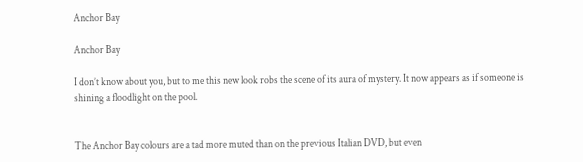Anchor Bay

Anchor Bay

I don’t know about you, but to me this new look robs the scene of its aura of mystery. It now appears as if someone is shining a floodlight on the pool.


The Anchor Bay colours are a tad more muted than on the previous Italian DVD, but even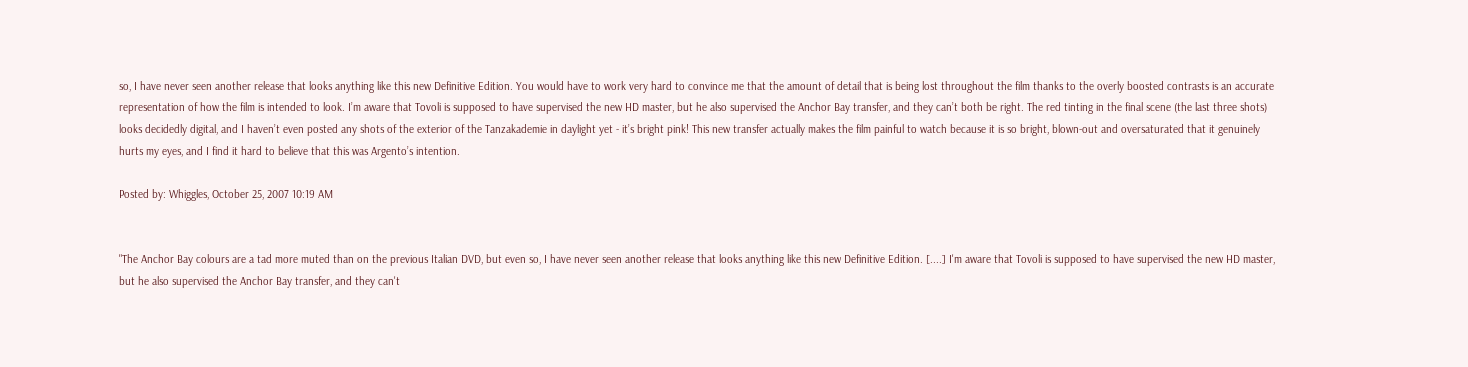so, I have never seen another release that looks anything like this new Definitive Edition. You would have to work very hard to convince me that the amount of detail that is being lost throughout the film thanks to the overly boosted contrasts is an accurate representation of how the film is intended to look. I’m aware that Tovoli is supposed to have supervised the new HD master, but he also supervised the Anchor Bay transfer, and they can’t both be right. The red tinting in the final scene (the last three shots) looks decidedly digital, and I haven’t even posted any shots of the exterior of the Tanzakademie in daylight yet - it’s bright pink! This new transfer actually makes the film painful to watch because it is so bright, blown-out and oversaturated that it genuinely hurts my eyes, and I find it hard to believe that this was Argento’s intention.

Posted by: Whiggles, October 25, 2007 10:19 AM


"The Anchor Bay colours are a tad more muted than on the previous Italian DVD, but even so, I have never seen another release that looks anything like this new Definitive Edition. [....] I'm aware that Tovoli is supposed to have supervised the new HD master, but he also supervised the Anchor Bay transfer, and they can't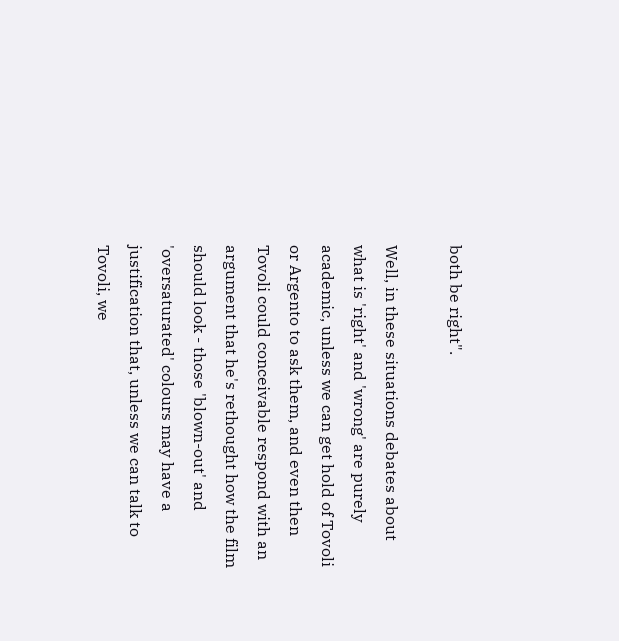both be right".

Well, in these situations debates about what is 'right' and 'wrong' are purely academic, unless we can get hold of Tovoli or Argento to ask them, and even then Tovoli could conceivable respond with an argument that he's rethought how the film should look - those 'blown-out' and 'oversaturated' colours may have a justification that, unless we can talk to Tovoli, we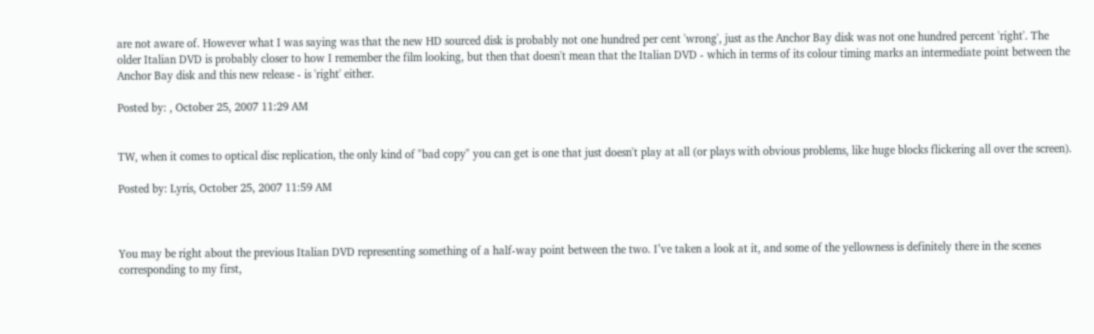are not aware of. However what I was saying was that the new HD sourced disk is probably not one hundred per cent 'wrong', just as the Anchor Bay disk was not one hundred percent 'right'. The older Italian DVD is probably closer to how I remember the film looking, but then that doesn't mean that the Italian DVD - which in terms of its colour timing marks an intermediate point between the Anchor Bay disk and this new release - is 'right' either.

Posted by: , October 25, 2007 11:29 AM


TW, when it comes to optical disc replication, the only kind of "bad copy" you can get is one that just doesn't play at all (or plays with obvious problems, like huge blocks flickering all over the screen).

Posted by: Lyris, October 25, 2007 11:59 AM



You may be right about the previous Italian DVD representing something of a half-way point between the two. I’ve taken a look at it, and some of the yellowness is definitely there in the scenes corresponding to my first,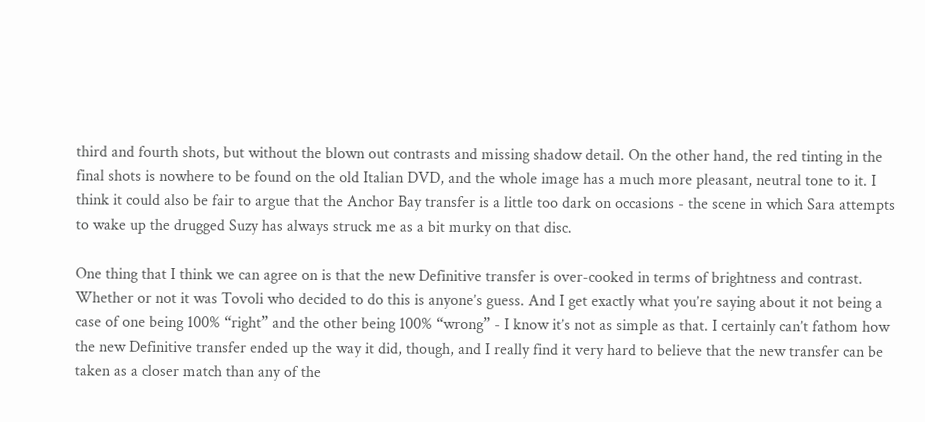third and fourth shots, but without the blown out contrasts and missing shadow detail. On the other hand, the red tinting in the final shots is nowhere to be found on the old Italian DVD, and the whole image has a much more pleasant, neutral tone to it. I think it could also be fair to argue that the Anchor Bay transfer is a little too dark on occasions - the scene in which Sara attempts to wake up the drugged Suzy has always struck me as a bit murky on that disc.

One thing that I think we can agree on is that the new Definitive transfer is over-cooked in terms of brightness and contrast. Whether or not it was Tovoli who decided to do this is anyone’s guess. And I get exactly what you’re saying about it not being a case of one being 100% “right” and the other being 100% “wrong” - I know it’s not as simple as that. I certainly can’t fathom how the new Definitive transfer ended up the way it did, though, and I really find it very hard to believe that the new transfer can be taken as a closer match than any of the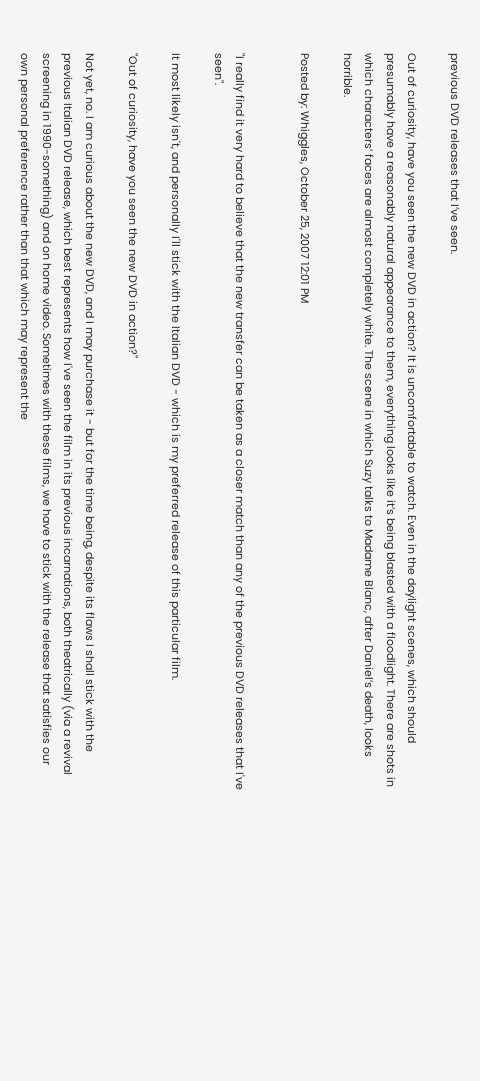previous DVD releases that I’ve seen.

Out of curiosity, have you seen the new DVD in action? It is uncomfortable to watch. Even in the daylight scenes, which should presumably have a reasonably natural appearance to them, everything looks like it’s being blasted with a floodlight. There are shots in which characters’ faces are almost completely white. The scene in which Suzy talks to Madame Blanc, after Daniel’s death, looks horrible.

Posted by: Whiggles, October 25, 2007 12:01 PM


"I really find it very hard to believe that the new transfer can be taken as a closer match than any of the previous DVD releases that I've seen".

It most likely isn't, and personally I'll stick with the Italian DVD - which is my preferred release of this particular film.

"Out of curiosity, have you seen the new DVD in action?"

Not yet, no. I am curious about the new DVD, and I may purchase it - but for the time being, despite its flaws I shall stick with the previous Italian DVD release, which best represents how I've seen the film in its previous incarnations, both theatrically (via a revival screening in 1990-something) and on home video. Sometimes with these films, we have to stick with the release that satisfies our own personal preference rather than that which may represent the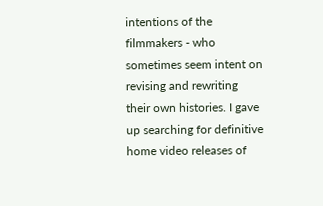intentions of the filmmakers - who sometimes seem intent on revising and rewriting their own histories. I gave up searching for definitive home video releases of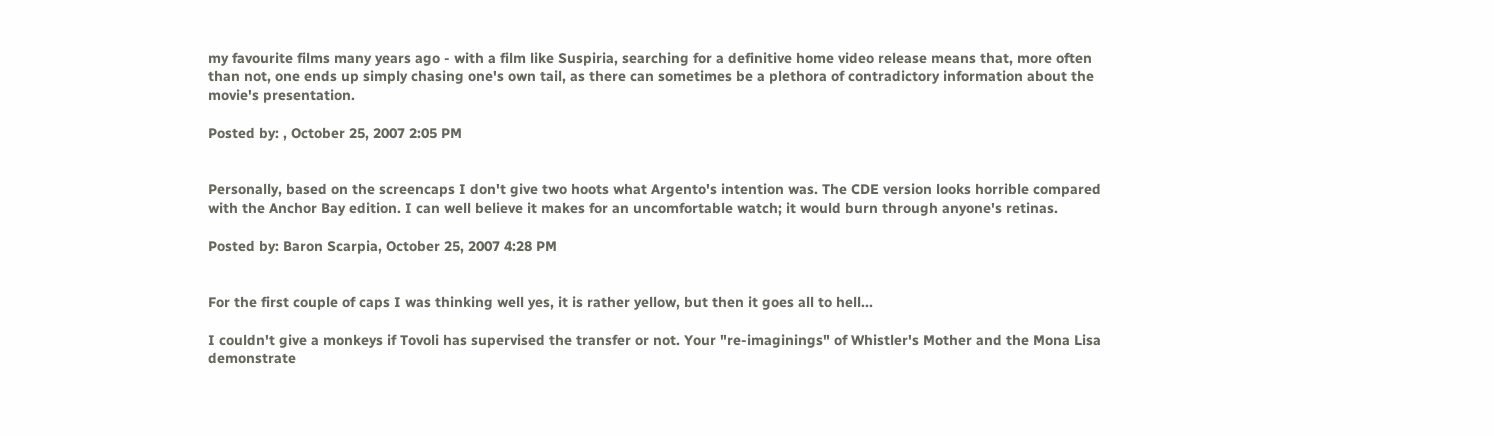my favourite films many years ago - with a film like Suspiria, searching for a definitive home video release means that, more often than not, one ends up simply chasing one's own tail, as there can sometimes be a plethora of contradictory information about the movie's presentation.

Posted by: , October 25, 2007 2:05 PM


Personally, based on the screencaps I don't give two hoots what Argento's intention was. The CDE version looks horrible compared with the Anchor Bay edition. I can well believe it makes for an uncomfortable watch; it would burn through anyone's retinas.

Posted by: Baron Scarpia, October 25, 2007 4:28 PM


For the first couple of caps I was thinking well yes, it is rather yellow, but then it goes all to hell...

I couldn't give a monkeys if Tovoli has supervised the transfer or not. Your "re-imaginings" of Whistler's Mother and the Mona Lisa demonstrate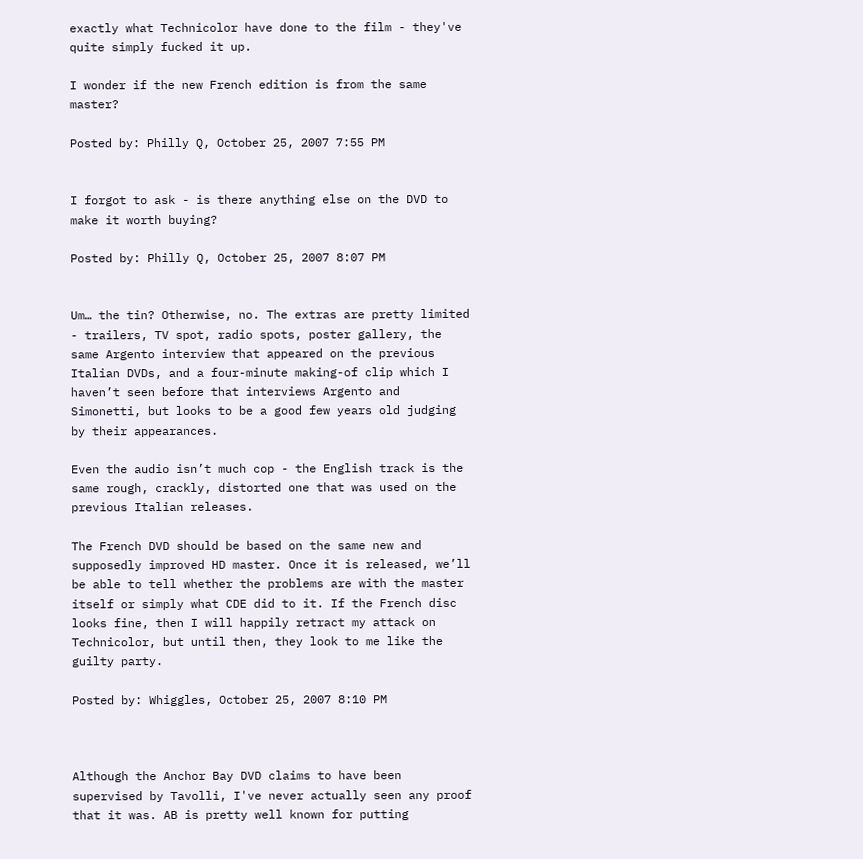exactly what Technicolor have done to the film - they've quite simply fucked it up.

I wonder if the new French edition is from the same master?

Posted by: Philly Q, October 25, 2007 7:55 PM


I forgot to ask - is there anything else on the DVD to make it worth buying?

Posted by: Philly Q, October 25, 2007 8:07 PM


Um… the tin? Otherwise, no. The extras are pretty limited - trailers, TV spot, radio spots, poster gallery, the same Argento interview that appeared on the previous Italian DVDs, and a four-minute making-of clip which I haven’t seen before that interviews Argento and Simonetti, but looks to be a good few years old judging by their appearances.

Even the audio isn’t much cop - the English track is the same rough, crackly, distorted one that was used on the previous Italian releases.

The French DVD should be based on the same new and supposedly improved HD master. Once it is released, we’ll be able to tell whether the problems are with the master itself or simply what CDE did to it. If the French disc looks fine, then I will happily retract my attack on Technicolor, but until then, they look to me like the guilty party.

Posted by: Whiggles, October 25, 2007 8:10 PM



Although the Anchor Bay DVD claims to have been supervised by Tavolli, I've never actually seen any proof that it was. AB is pretty well known for putting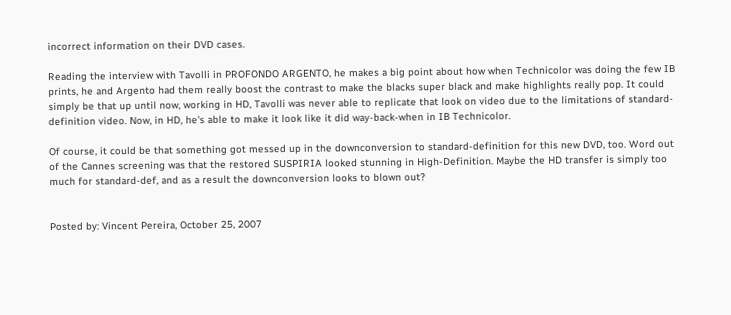incorrect information on their DVD cases.

Reading the interview with Tavolli in PROFONDO ARGENTO, he makes a big point about how when Technicolor was doing the few IB prints, he and Argento had them really boost the contrast to make the blacks super black and make highlights really pop. It could simply be that up until now, working in HD, Tavolli was never able to replicate that look on video due to the limitations of standard-definition video. Now, in HD, he's able to make it look like it did way-back-when in IB Technicolor.

Of course, it could be that something got messed up in the downconversion to standard-definition for this new DVD, too. Word out of the Cannes screening was that the restored SUSPIRIA looked stunning in High-Definition. Maybe the HD transfer is simply too much for standard-def, and as a result the downconversion looks to blown out?


Posted by: Vincent Pereira, October 25, 2007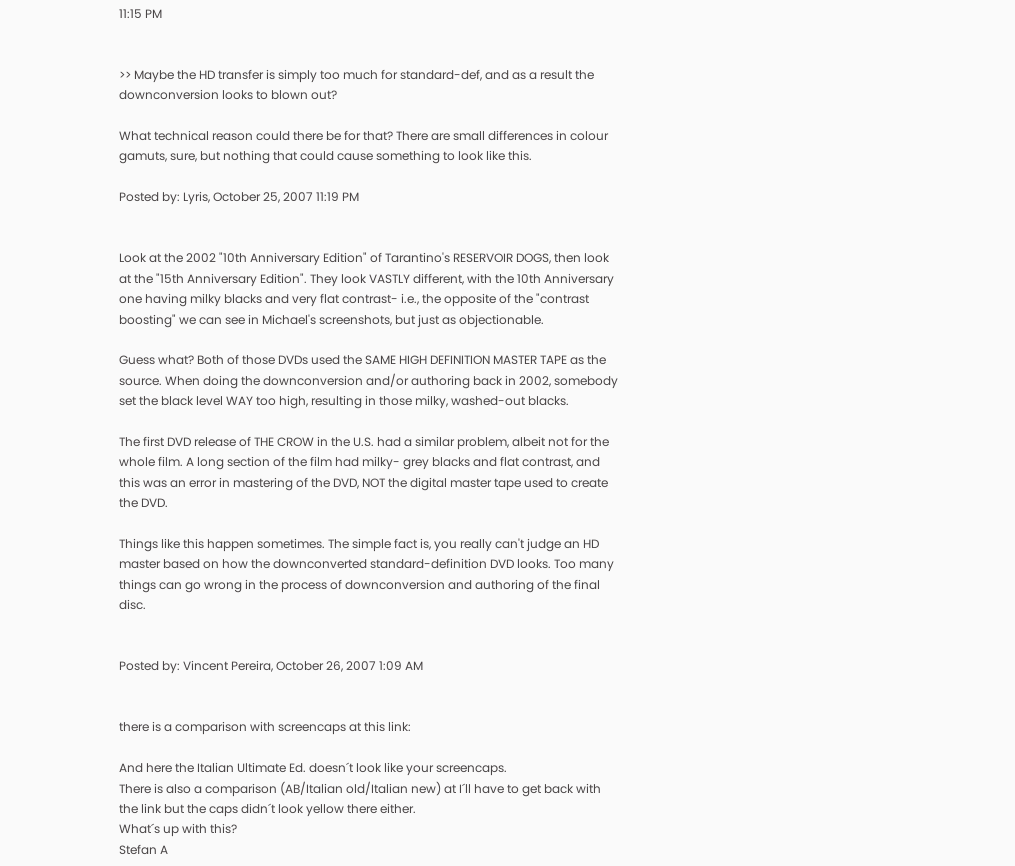11:15 PM


>> Maybe the HD transfer is simply too much for standard-def, and as a result the downconversion looks to blown out?

What technical reason could there be for that? There are small differences in colour gamuts, sure, but nothing that could cause something to look like this.

Posted by: Lyris, October 25, 2007 11:19 PM


Look at the 2002 "10th Anniversary Edition" of Tarantino's RESERVOIR DOGS, then look at the "15th Anniversary Edition". They look VASTLY different, with the 10th Anniversary one having milky blacks and very flat contrast- i.e., the opposite of the "contrast boosting" we can see in Michael's screenshots, but just as objectionable.

Guess what? Both of those DVDs used the SAME HIGH DEFINITION MASTER TAPE as the source. When doing the downconversion and/or authoring back in 2002, somebody set the black level WAY too high, resulting in those milky, washed-out blacks.

The first DVD release of THE CROW in the U.S. had a similar problem, albeit not for the whole film. A long section of the film had milky- grey blacks and flat contrast, and this was an error in mastering of the DVD, NOT the digital master tape used to create the DVD.

Things like this happen sometimes. The simple fact is, you really can't judge an HD master based on how the downconverted standard-definition DVD looks. Too many things can go wrong in the process of downconversion and authoring of the final disc.


Posted by: Vincent Pereira, October 26, 2007 1:09 AM


there is a comparison with screencaps at this link:

And here the Italian Ultimate Ed. doesn´t look like your screencaps.
There is also a comparison (AB/Italian old/Italian new) at I´ll have to get back with the link but the caps didn´t look yellow there either.
What´s up with this?
Stefan A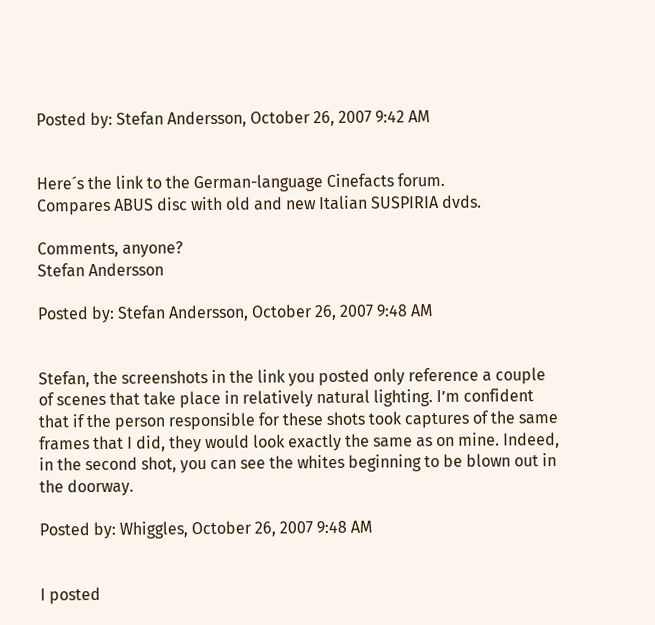Posted by: Stefan Andersson, October 26, 2007 9:42 AM


Here´s the link to the German-language Cinefacts forum.
Compares ABUS disc with old and new Italian SUSPIRIA dvds.

Comments, anyone?
Stefan Andersson

Posted by: Stefan Andersson, October 26, 2007 9:48 AM


Stefan, the screenshots in the link you posted only reference a couple of scenes that take place in relatively natural lighting. I’m confident that if the person responsible for these shots took captures of the same frames that I did, they would look exactly the same as on mine. Indeed, in the second shot, you can see the whites beginning to be blown out in the doorway.

Posted by: Whiggles, October 26, 2007 9:48 AM


I posted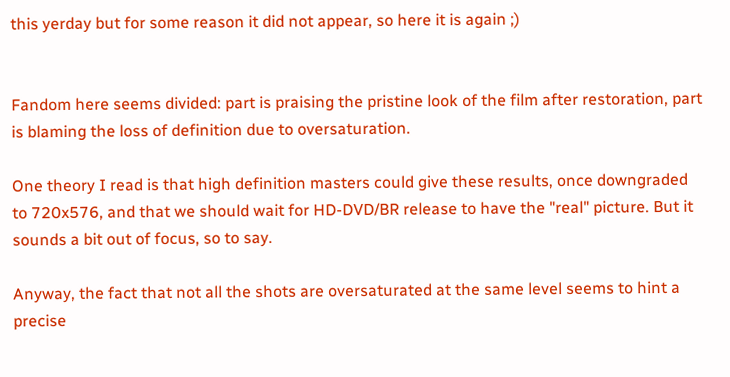this yerday but for some reason it did not appear, so here it is again ;)


Fandom here seems divided: part is praising the pristine look of the film after restoration, part is blaming the loss of definition due to oversaturation.

One theory I read is that high definition masters could give these results, once downgraded to 720x576, and that we should wait for HD-DVD/BR release to have the "real" picture. But it sounds a bit out of focus, so to say.

Anyway, the fact that not all the shots are oversaturated at the same level seems to hint a precise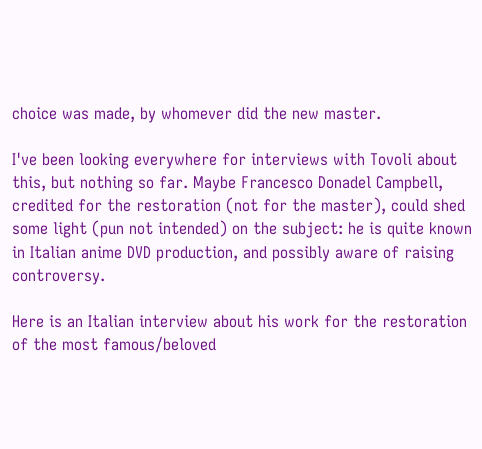choice was made, by whomever did the new master.

I've been looking everywhere for interviews with Tovoli about this, but nothing so far. Maybe Francesco Donadel Campbell, credited for the restoration (not for the master), could shed some light (pun not intended) on the subject: he is quite known in Italian anime DVD production, and possibly aware of raising controversy.

Here is an Italian interview about his work for the restoration of the most famous/beloved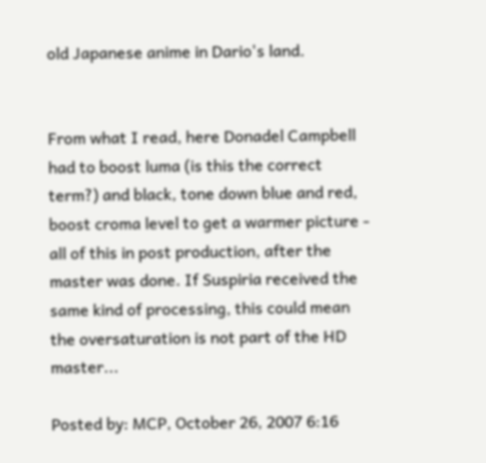old Japanese anime in Dario's land.


From what I read, here Donadel Campbell had to boost luma (is this the correct term?) and black, tone down blue and red, boost croma level to get a warmer picture - all of this in post production, after the master was done. If Suspiria received the same kind of processing, this could mean the oversaturation is not part of the HD master...

Posted by: MCP, October 26, 2007 6:16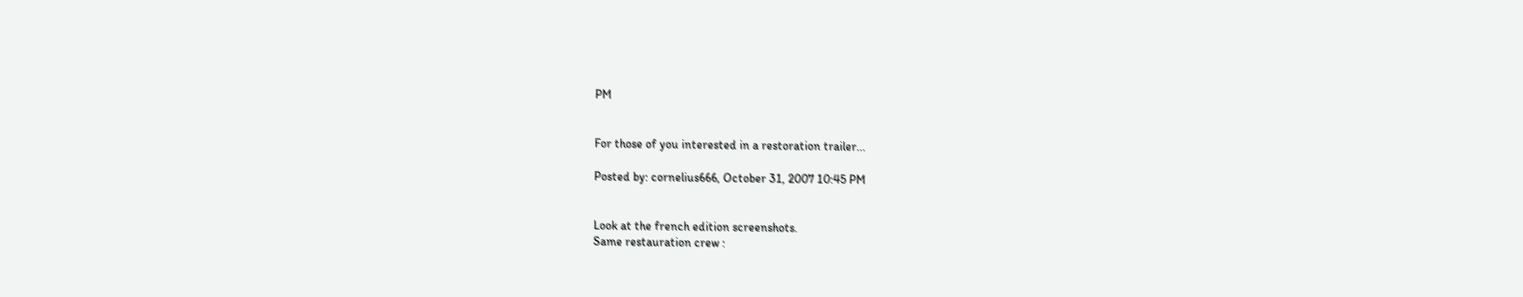PM


For those of you interested in a restoration trailer...

Posted by: cornelius666, October 31, 2007 10:45 PM


Look at the french edition screenshots.
Same restauration crew :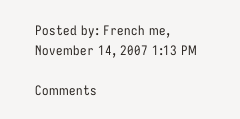Posted by: French me, November 14, 2007 1:13 PM

Comments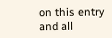on this entry and all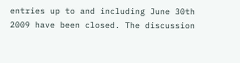entries up to and including June 30th 2009 have been closed. The discussion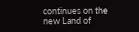continues on the new Land of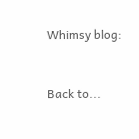Whimsy blog:


Back to...